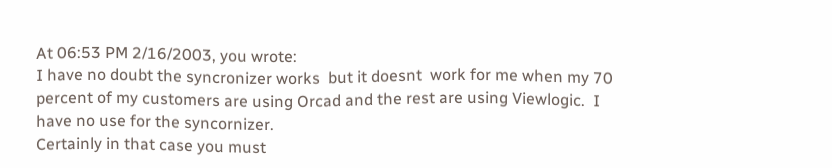At 06:53 PM 2/16/2003, you wrote:
I have no doubt the syncronizer works  but it doesnt  work for me when my 70
percent of my customers are using Orcad and the rest are using Viewlogic.  I
have no use for the syncornizer.
Certainly in that case you must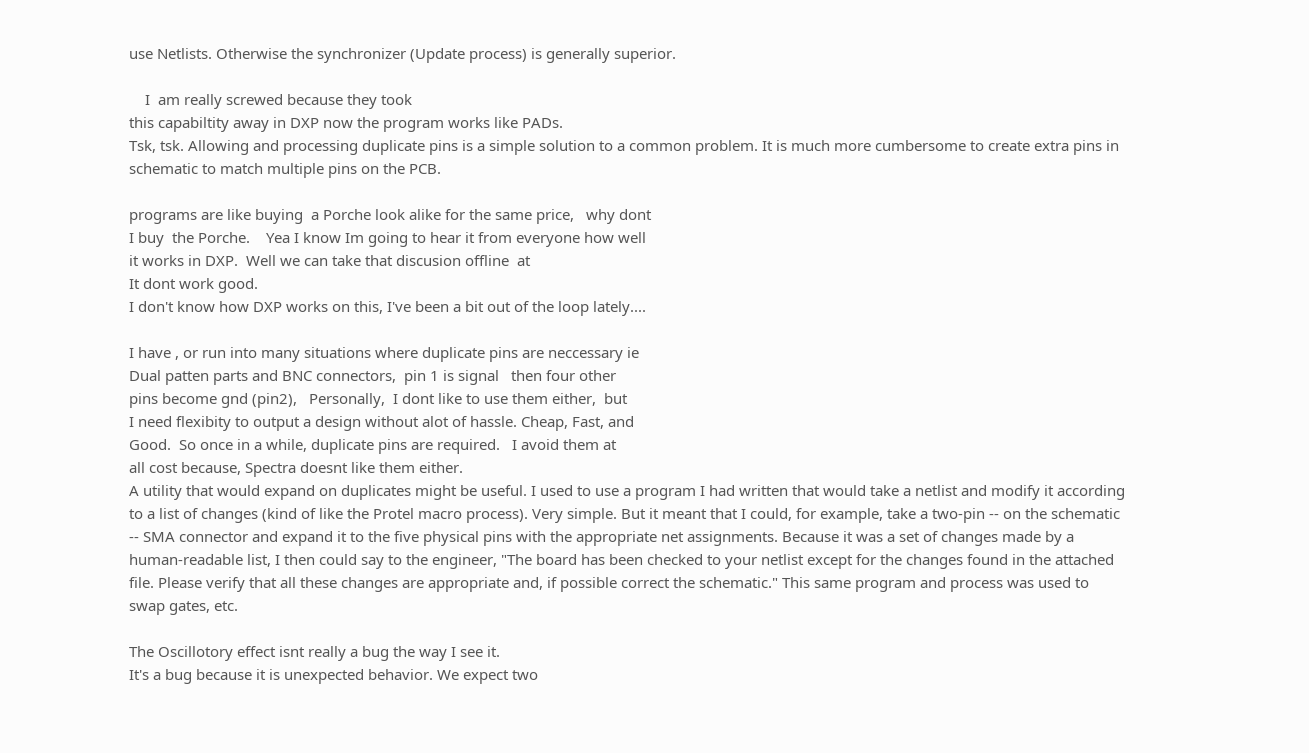use Netlists. Otherwise the synchronizer (Update process) is generally superior.

    I  am really screwed because they took
this capabiltity away in DXP now the program works like PADs.
Tsk, tsk. Allowing and processing duplicate pins is a simple solution to a common problem. It is much more cumbersome to create extra pins in schematic to match multiple pins on the PCB.

programs are like buying  a Porche look alike for the same price,   why dont
I buy  the Porche.    Yea I know Im going to hear it from everyone how well
it works in DXP.  Well we can take that discusion offline  at
It dont work good.
I don't know how DXP works on this, I've been a bit out of the loop lately....

I have , or run into many situations where duplicate pins are neccessary ie
Dual patten parts and BNC connectors,  pin 1 is signal   then four other
pins become gnd (pin2),   Personally,  I dont like to use them either,  but
I need flexibity to output a design without alot of hassle. Cheap, Fast, and
Good.  So once in a while, duplicate pins are required.   I avoid them at
all cost because, Spectra doesnt like them either.
A utility that would expand on duplicates might be useful. I used to use a program I had written that would take a netlist and modify it according to a list of changes (kind of like the Protel macro process). Very simple. But it meant that I could, for example, take a two-pin -- on the schematic -- SMA connector and expand it to the five physical pins with the appropriate net assignments. Because it was a set of changes made by a human-readable list, I then could say to the engineer, "The board has been checked to your netlist except for the changes found in the attached file. Please verify that all these changes are appropriate and, if possible correct the schematic." This same program and process was used to swap gates, etc.

The Oscillotory effect isnt really a bug the way I see it.
It's a bug because it is unexpected behavior. We expect two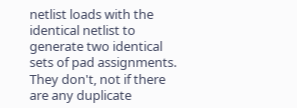netlist loads with the identical netlist to generate two identical sets of pad assignments. They don't, not if there are any duplicate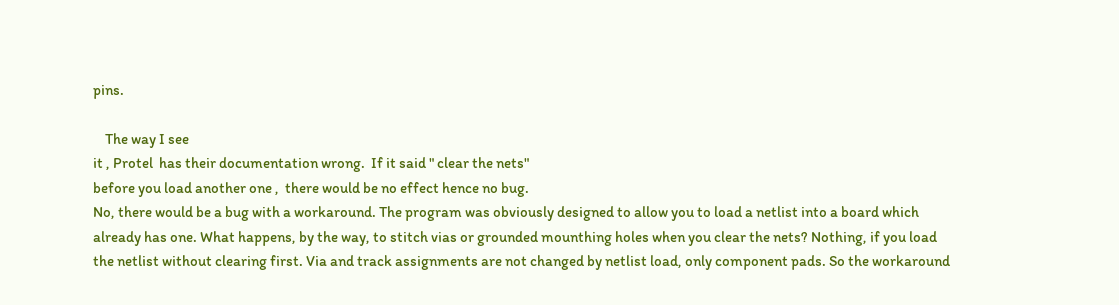pins.

    The way I see
it , Protel  has their documentation wrong.  If it said " clear the nets"
before you load another one ,  there would be no effect hence no bug.
No, there would be a bug with a workaround. The program was obviously designed to allow you to load a netlist into a board which already has one. What happens, by the way, to stitch vias or grounded mounthing holes when you clear the nets? Nothing, if you load the netlist without clearing first. Via and track assignments are not changed by netlist load, only component pads. So the workaround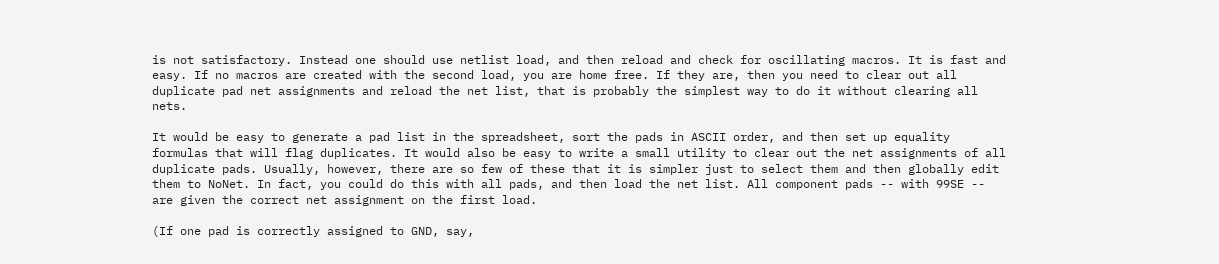is not satisfactory. Instead one should use netlist load, and then reload and check for oscillating macros. It is fast and easy. If no macros are created with the second load, you are home free. If they are, then you need to clear out all duplicate pad net assignments and reload the net list, that is probably the simplest way to do it without clearing all nets.

It would be easy to generate a pad list in the spreadsheet, sort the pads in ASCII order, and then set up equality formulas that will flag duplicates. It would also be easy to write a small utility to clear out the net assignments of all duplicate pads. Usually, however, there are so few of these that it is simpler just to select them and then globally edit them to NoNet. In fact, you could do this with all pads, and then load the net list. All component pads -- with 99SE -- are given the correct net assignment on the first load.

(If one pad is correctly assigned to GND, say,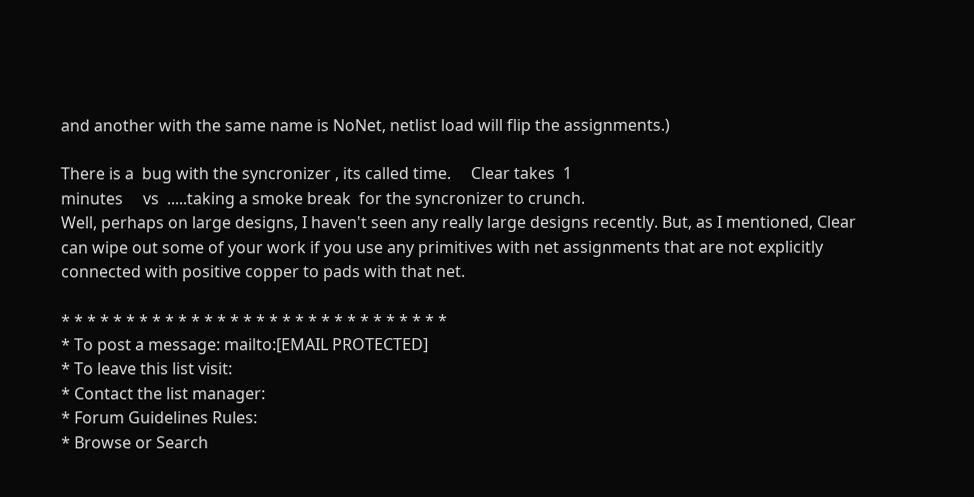and another with the same name is NoNet, netlist load will flip the assignments.)

There is a  bug with the syncronizer , its called time.     Clear takes  1
minutes     vs  .....taking a smoke break  for the syncronizer to crunch.
Well, perhaps on large designs, I haven't seen any really large designs recently. But, as I mentioned, Clear can wipe out some of your work if you use any primitives with net assignments that are not explicitly connected with positive copper to pads with that net.

* * * * * * * * * * * * * * * * * * * * * * * * * * * * * *
* To post a message: mailto:[EMAIL PROTECTED]
* To leave this list visit:
* Contact the list manager:
* Forum Guidelines Rules:
* Browse or Search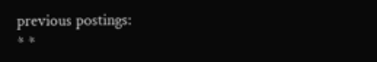previous postings:
* *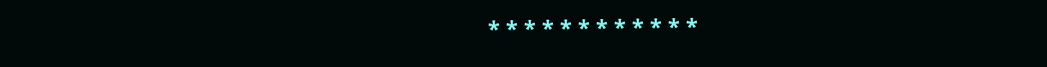* * * * * * * * * * * *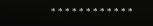* * * * * * * * * * * *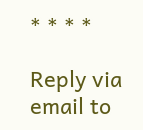* * * *

Reply via email to